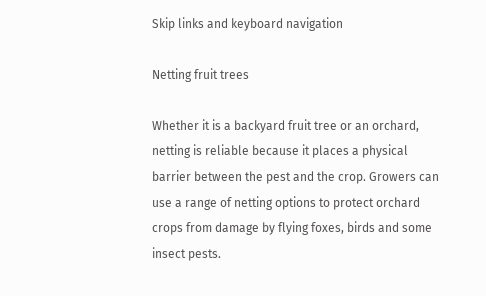Skip links and keyboard navigation

Netting fruit trees

Whether it is a backyard fruit tree or an orchard, netting is reliable because it places a physical barrier between the pest and the crop. Growers can use a range of netting options to protect orchard crops from damage by flying foxes, birds and some insect pests.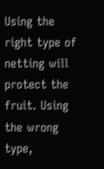Using the right type of netting will protect the fruit. Using the wrong type,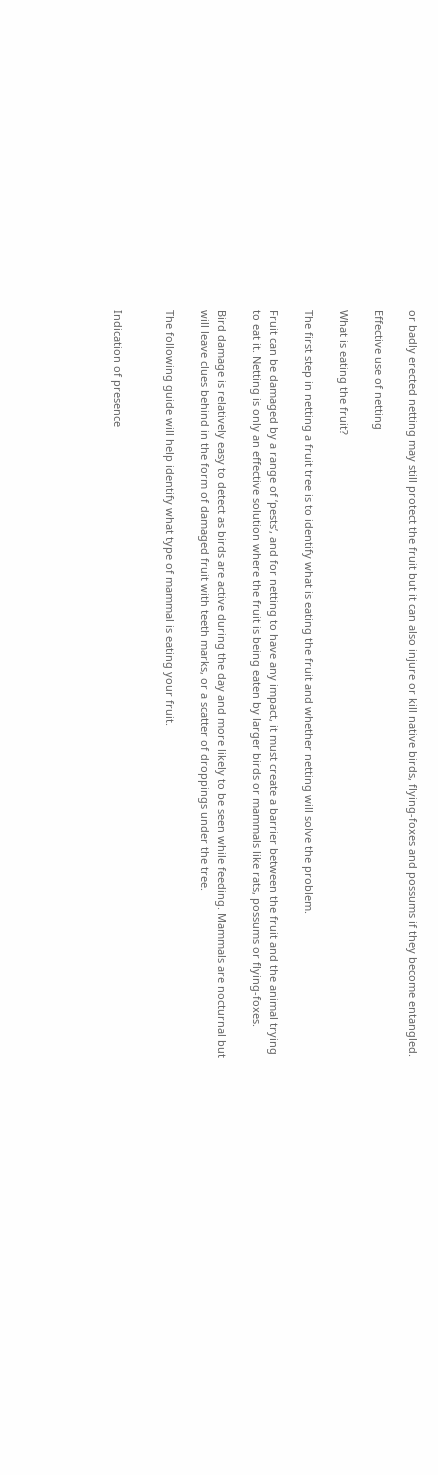or badly erected netting may still protect the fruit but it can also injure or kill native birds, flying-foxes and possums if they become entangled.

Effective use of netting

What is eating the fruit?

The first step in netting a fruit tree is to identify what is eating the fruit and whether netting will solve the problem.

Fruit can be damaged by a range of ‘pests’, and for netting to have any impact, it must create a barrier between the fruit and the animal trying to eat it. Netting is only an effective solution where the fruit is being eaten by larger birds or mammals like rats, possums or flying-foxes.

Bird damage is relatively easy to detect as birds are active during the day and more likely to be seen while feeding. Mammals are nocturnal but will leave clues behind in the form of damaged fruit with teeth marks, or a scatter of droppings under the tree.

The following guide will help identify what type of mammal is eating your fruit.


Indication of presence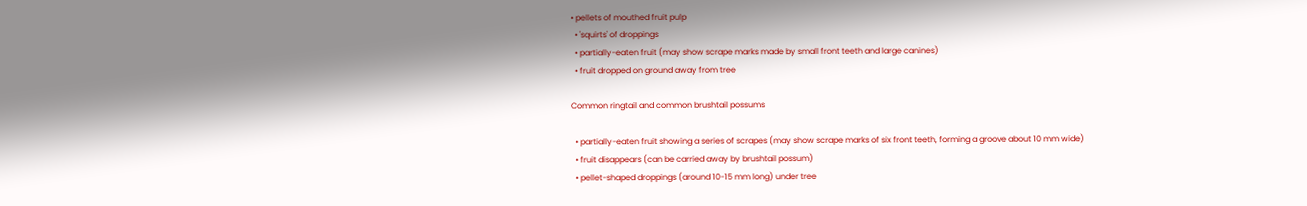• pellets of mouthed fruit pulp
  • 'squirts' of droppings
  • partially-eaten fruit (may show scrape marks made by small front teeth and large canines)
  • fruit dropped on ground away from tree

Common ringtail and common brushtail possums

  • partially-eaten fruit showing a series of scrapes (may show scrape marks of six front teeth, forming a groove about 10 mm wide)
  • fruit disappears (can be carried away by brushtail possum)
  • pellet-shaped droppings (around 10-15 mm long) under tree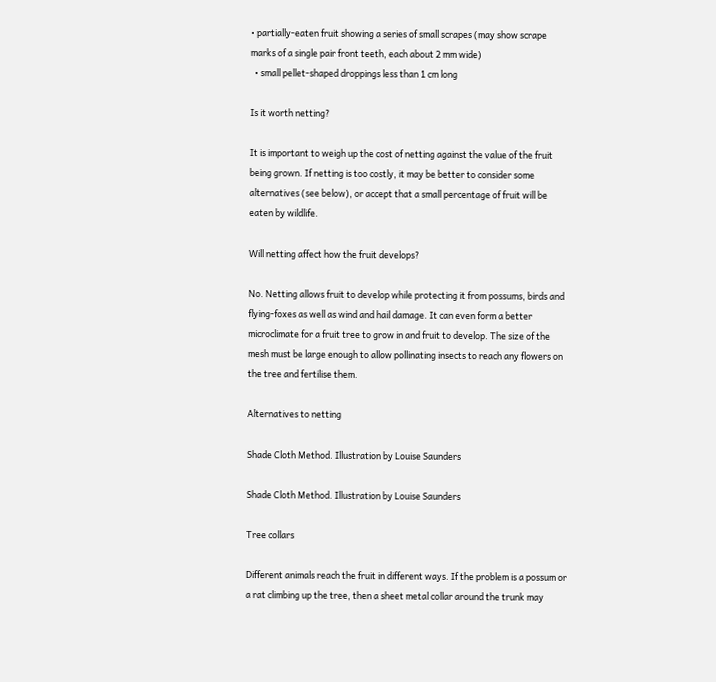• partially-eaten fruit showing a series of small scrapes (may show scrape marks of a single pair front teeth, each about 2 mm wide)
  • small pellet-shaped droppings less than 1 cm long

Is it worth netting?

It is important to weigh up the cost of netting against the value of the fruit being grown. If netting is too costly, it may be better to consider some alternatives (see below), or accept that a small percentage of fruit will be eaten by wildlife.

Will netting affect how the fruit develops?

No. Netting allows fruit to develop while protecting it from possums, birds and flying-foxes as well as wind and hail damage. It can even form a better microclimate for a fruit tree to grow in and fruit to develop. The size of the mesh must be large enough to allow pollinating insects to reach any flowers on the tree and fertilise them.

Alternatives to netting

Shade Cloth Method. Illustration by Louise Saunders

Shade Cloth Method. Illustration by Louise Saunders

Tree collars

Different animals reach the fruit in different ways. If the problem is a possum or a rat climbing up the tree, then a sheet metal collar around the trunk may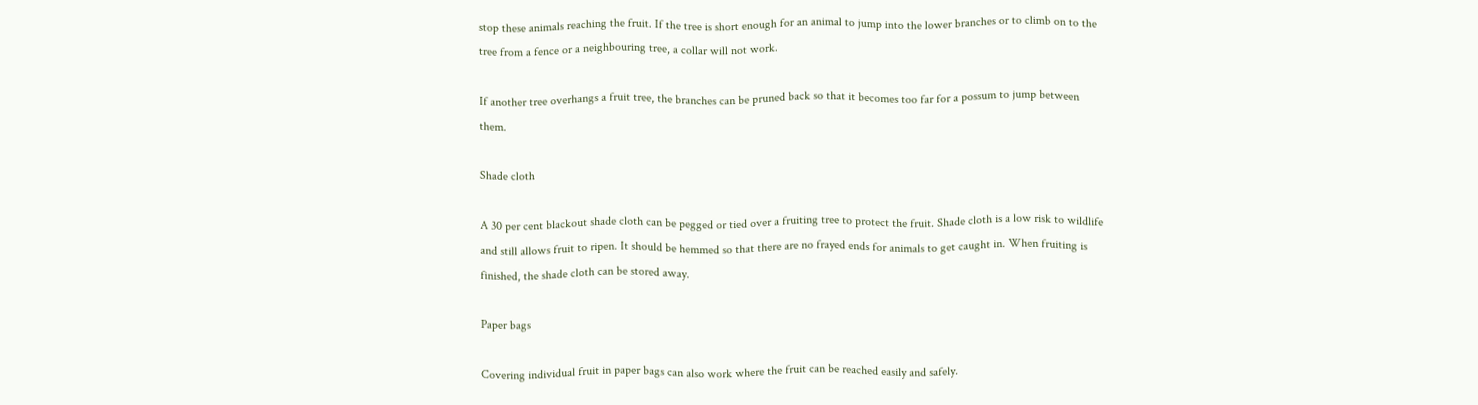stop these animals reaching the fruit. If the tree is short enough for an animal to jump into the lower branches or to climb on to the tree from a fence or a neighbouring tree, a collar will not work.

If another tree overhangs a fruit tree, the branches can be pruned back so that it becomes too far for a possum to jump between them.

Shade cloth

A 30 per cent blackout shade cloth can be pegged or tied over a fruiting tree to protect the fruit. Shade cloth is a low risk to wildlife and still allows fruit to ripen. It should be hemmed so that there are no frayed ends for animals to get caught in. When fruiting is finished, the shade cloth can be stored away.

Paper bags

Covering individual fruit in paper bags can also work where the fruit can be reached easily and safely.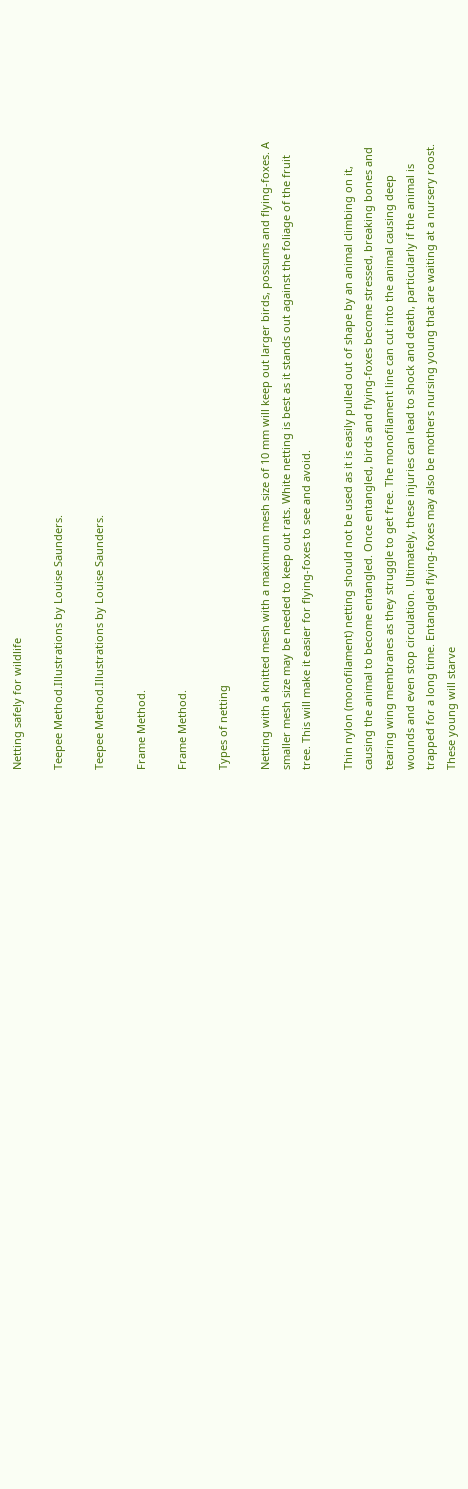Netting safely for wildlife

Teepee Method.Illustrations by Louise Saunders.

Teepee Method.Illustrations by Louise Saunders.

Frame Method.

Frame Method.

Types of netting

Netting with a knitted mesh with a maximum mesh size of 10 mm will keep out larger birds, possums and flying-foxes. A smaller mesh size may be needed to keep out rats. White netting is best as it stands out against the foliage of the fruit tree. This will make it easier for flying-foxes to see and avoid.

Thin nylon (monofilament) netting should not be used as it is easily pulled out of shape by an animal climbing on it, causing the animal to become entangled. Once entangled, birds and flying-foxes become stressed, breaking bones and tearing wing membranes as they struggle to get free. The monofilament line can cut into the animal causing deep wounds and even stop circulation. Ultimately, these injuries can lead to shock and death, particularly if the animal is trapped for a long time. Entangled flying-foxes may also be mothers nursing young that are waiting at a nursery roost. These young will starve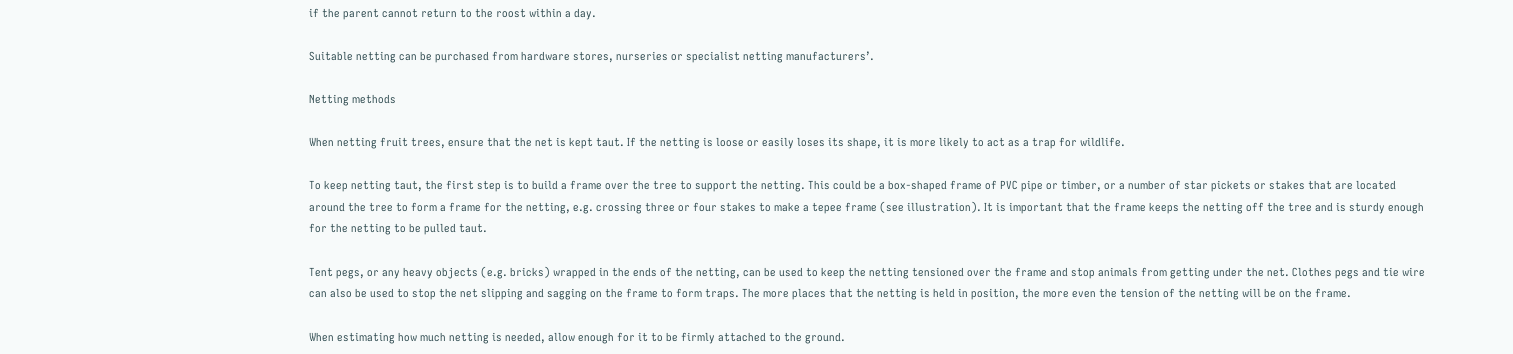if the parent cannot return to the roost within a day.

Suitable netting can be purchased from hardware stores, nurseries or specialist netting manufacturers’.

Netting methods

When netting fruit trees, ensure that the net is kept taut. If the netting is loose or easily loses its shape, it is more likely to act as a trap for wildlife.

To keep netting taut, the first step is to build a frame over the tree to support the netting. This could be a box-shaped frame of PVC pipe or timber, or a number of star pickets or stakes that are located around the tree to form a frame for the netting, e.g. crossing three or four stakes to make a tepee frame (see illustration). It is important that the frame keeps the netting off the tree and is sturdy enough for the netting to be pulled taut.

Tent pegs, or any heavy objects (e.g. bricks) wrapped in the ends of the netting, can be used to keep the netting tensioned over the frame and stop animals from getting under the net. Clothes pegs and tie wire can also be used to stop the net slipping and sagging on the frame to form traps. The more places that the netting is held in position, the more even the tension of the netting will be on the frame.

When estimating how much netting is needed, allow enough for it to be firmly attached to the ground.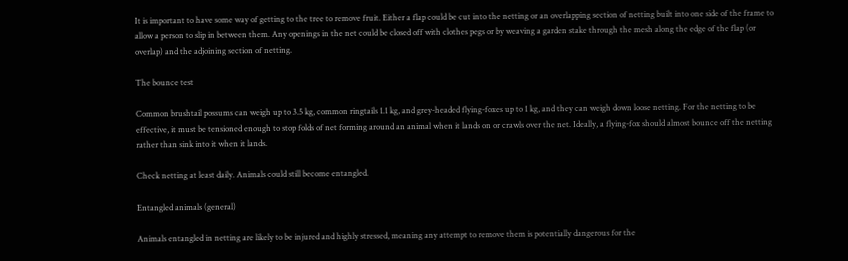It is important to have some way of getting to the tree to remove fruit. Either a flap could be cut into the netting or an overlapping section of netting built into one side of the frame to allow a person to slip in between them. Any openings in the net could be closed off with clothes pegs or by weaving a garden stake through the mesh along the edge of the flap (or overlap) and the adjoining section of netting.

The bounce test

Common brushtail possums can weigh up to 3.5 kg, common ringtails 1.1 kg, and grey-headed flying-foxes up to 1 kg, and they can weigh down loose netting. For the netting to be effective, it must be tensioned enough to stop folds of net forming around an animal when it lands on or crawls over the net. Ideally, a flying-fox should almost bounce off the netting rather than sink into it when it lands.

Check netting at least daily. Animals could still become entangled.

Entangled animals (general)

Animals entangled in netting are likely to be injured and highly stressed, meaning any attempt to remove them is potentially dangerous for the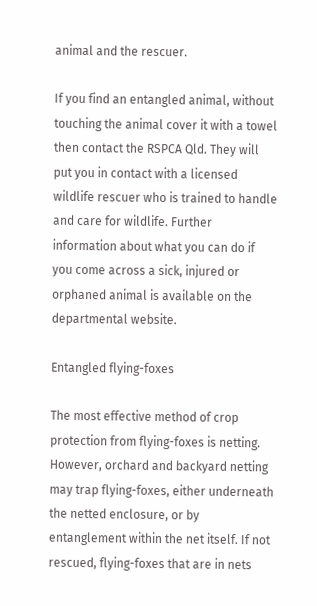animal and the rescuer.

If you find an entangled animal, without touching the animal cover it with a towel then contact the RSPCA Qld. They will put you in contact with a licensed wildlife rescuer who is trained to handle and care for wildlife. Further information about what you can do if you come across a sick, injured or orphaned animal is available on the departmental website.

Entangled flying-foxes

The most effective method of crop protection from flying-foxes is netting. However, orchard and backyard netting may trap flying-foxes, either underneath the netted enclosure, or by entanglement within the net itself. If not rescued, flying-foxes that are in nets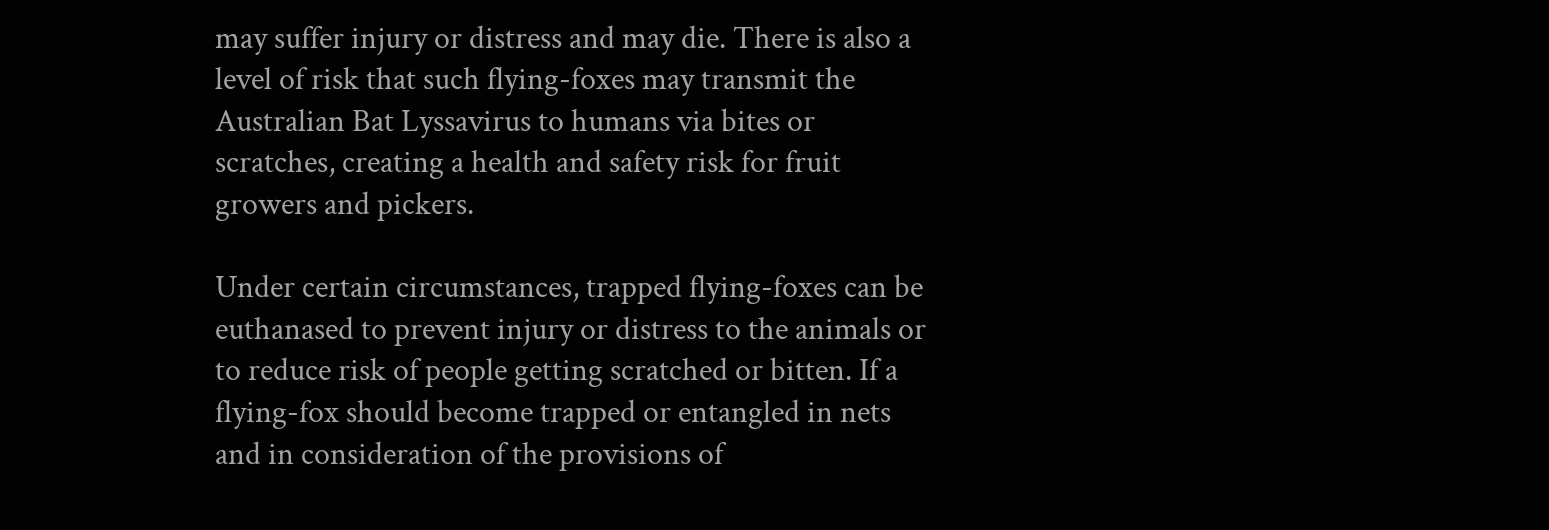may suffer injury or distress and may die. There is also a level of risk that such flying-foxes may transmit the Australian Bat Lyssavirus to humans via bites or scratches, creating a health and safety risk for fruit growers and pickers.

Under certain circumstances, trapped flying-foxes can be euthanased to prevent injury or distress to the animals or to reduce risk of people getting scratched or bitten. If a flying-fox should become trapped or entangled in nets and in consideration of the provisions of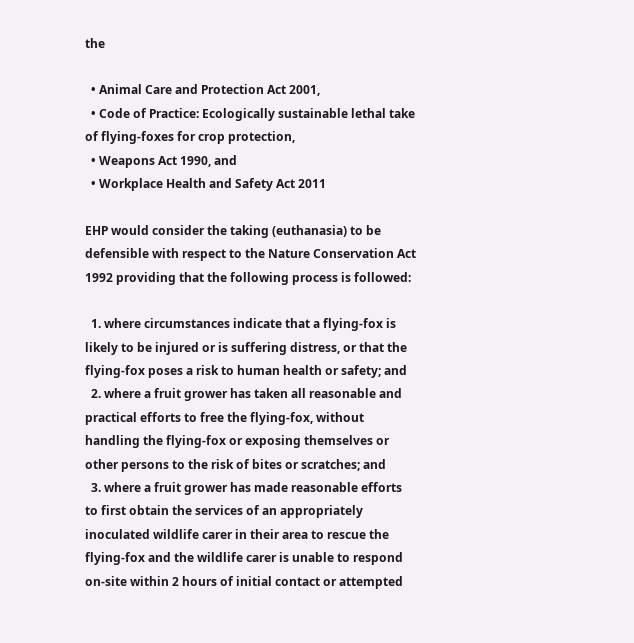the

  • Animal Care and Protection Act 2001,
  • Code of Practice: Ecologically sustainable lethal take of flying-foxes for crop protection,
  • Weapons Act 1990, and
  • Workplace Health and Safety Act 2011

EHP would consider the taking (euthanasia) to be defensible with respect to the Nature Conservation Act 1992 providing that the following process is followed:

  1. where circumstances indicate that a flying-fox is likely to be injured or is suffering distress, or that the flying-fox poses a risk to human health or safety; and
  2. where a fruit grower has taken all reasonable and practical efforts to free the flying-fox, without handling the flying-fox or exposing themselves or other persons to the risk of bites or scratches; and
  3. where a fruit grower has made reasonable efforts to first obtain the services of an appropriately inoculated wildlife carer in their area to rescue the flying-fox and the wildlife carer is unable to respond on-site within 2 hours of initial contact or attempted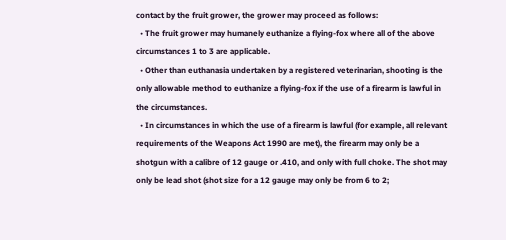contact by the fruit grower, the grower may proceed as follows:
  • The fruit grower may humanely euthanize a flying-fox where all of the above circumstances 1 to 3 are applicable.
  • Other than euthanasia undertaken by a registered veterinarian, shooting is the only allowable method to euthanize a flying-fox if the use of a firearm is lawful in the circumstances.
  • In circumstances in which the use of a firearm is lawful (for example, all relevant requirements of the Weapons Act 1990 are met), the firearm may only be a shotgun with a calibre of 12 gauge or .410, and only with full choke. The shot may only be lead shot (shot size for a 12 gauge may only be from 6 to 2;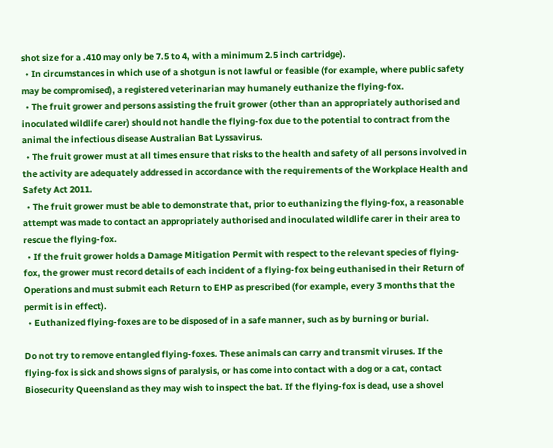shot size for a .410 may only be 7.5 to 4, with a minimum 2.5 inch cartridge).
  • In circumstances in which use of a shotgun is not lawful or feasible (for example, where public safety may be compromised), a registered veterinarian may humanely euthanize the flying-fox.
  • The fruit grower and persons assisting the fruit grower (other than an appropriately authorised and inoculated wildlife carer) should not handle the flying-fox due to the potential to contract from the animal the infectious disease Australian Bat Lyssavirus.
  • The fruit grower must at all times ensure that risks to the health and safety of all persons involved in the activity are adequately addressed in accordance with the requirements of the Workplace Health and Safety Act 2011.
  • The fruit grower must be able to demonstrate that, prior to euthanizing the flying-fox, a reasonable attempt was made to contact an appropriately authorised and inoculated wildlife carer in their area to rescue the flying-fox.
  • If the fruit grower holds a Damage Mitigation Permit with respect to the relevant species of flying-fox, the grower must record details of each incident of a flying-fox being euthanised in their Return of Operations and must submit each Return to EHP as prescribed (for example, every 3 months that the permit is in effect).
  • Euthanized flying-foxes are to be disposed of in a safe manner, such as by burning or burial.

Do not try to remove entangled flying-foxes. These animals can carry and transmit viruses. If the flying-fox is sick and shows signs of paralysis, or has come into contact with a dog or a cat, contact Biosecurity Queensland as they may wish to inspect the bat. If the flying-fox is dead, use a shovel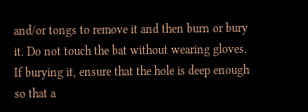and/or tongs to remove it and then burn or bury it. Do not touch the bat without wearing gloves. If burying it, ensure that the hole is deep enough so that a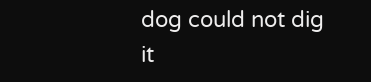dog could not dig it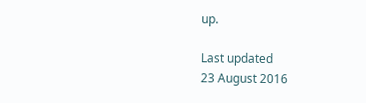up.

Last updated
23 August 2016